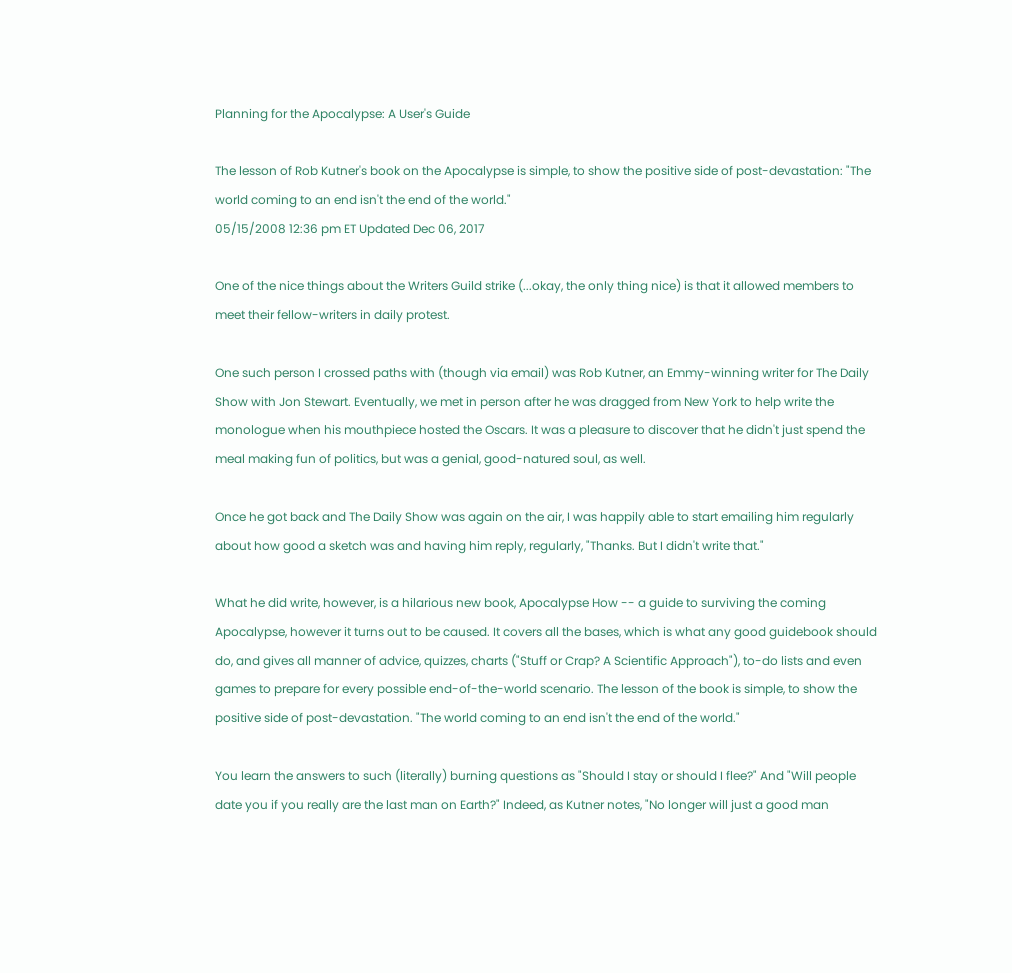Planning for the Apocalypse: A User's Guide

The lesson of Rob Kutner's book on the Apocalypse is simple, to show the positive side of post-devastation: "The world coming to an end isn't the end of the world."
05/15/2008 12:36 pm ET Updated Dec 06, 2017

One of the nice things about the Writers Guild strike (...okay, the only thing nice) is that it allowed members to meet their fellow-writers in daily protest.

One such person I crossed paths with (though via email) was Rob Kutner, an Emmy-winning writer for The Daily Show with Jon Stewart. Eventually, we met in person after he was dragged from New York to help write the monologue when his mouthpiece hosted the Oscars. It was a pleasure to discover that he didn't just spend the meal making fun of politics, but was a genial, good-natured soul, as well.

Once he got back and The Daily Show was again on the air, I was happily able to start emailing him regularly about how good a sketch was and having him reply, regularly, "Thanks. But I didn't write that."

What he did write, however, is a hilarious new book, Apocalypse How -- a guide to surviving the coming Apocalypse, however it turns out to be caused. It covers all the bases, which is what any good guidebook should do, and gives all manner of advice, quizzes, charts ("Stuff or Crap? A Scientific Approach"), to-do lists and even games to prepare for every possible end-of-the-world scenario. The lesson of the book is simple, to show the positive side of post-devastation. "The world coming to an end isn't the end of the world."

You learn the answers to such (literally) burning questions as "Should I stay or should I flee?" And "Will people date you if you really are the last man on Earth?" Indeed, as Kutner notes, "No longer will just a good man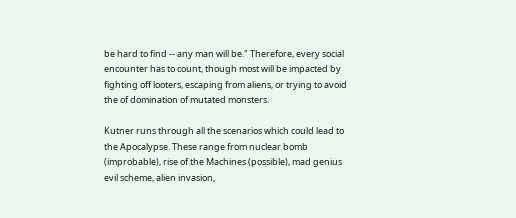be hard to find -- any man will be." Therefore, every social encounter has to count, though most will be impacted by fighting off looters, escaping from aliens, or trying to avoid the of domination of mutated monsters.

Kutner runs through all the scenarios which could lead to the Apocalypse. These range from nuclear bomb (improbable), rise of the Machines (possible), mad genius evil scheme, alien invasion,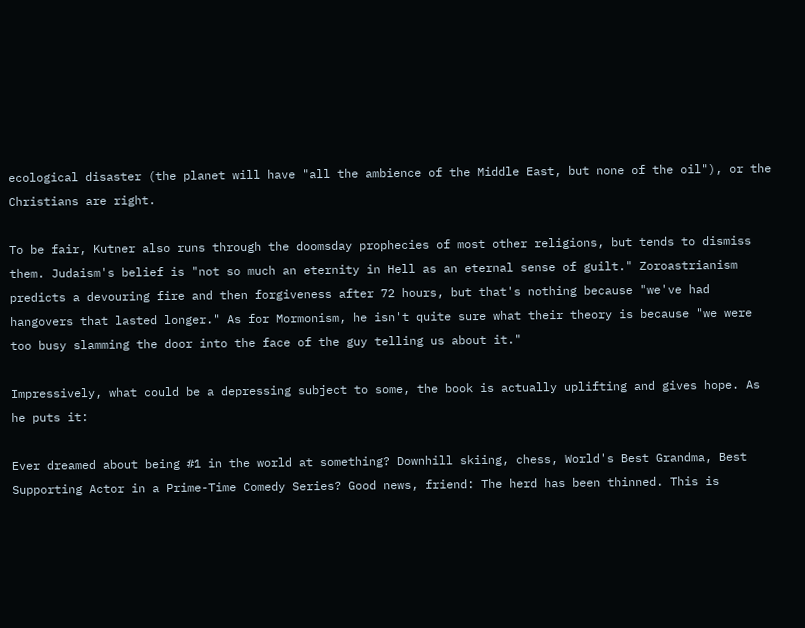ecological disaster (the planet will have "all the ambience of the Middle East, but none of the oil"), or the Christians are right.

To be fair, Kutner also runs through the doomsday prophecies of most other religions, but tends to dismiss them. Judaism's belief is "not so much an eternity in Hell as an eternal sense of guilt." Zoroastrianism predicts a devouring fire and then forgiveness after 72 hours, but that's nothing because "we've had hangovers that lasted longer." As for Mormonism, he isn't quite sure what their theory is because "we were too busy slamming the door into the face of the guy telling us about it."

Impressively, what could be a depressing subject to some, the book is actually uplifting and gives hope. As he puts it:

Ever dreamed about being #1 in the world at something? Downhill skiing, chess, World's Best Grandma, Best Supporting Actor in a Prime-Time Comedy Series? Good news, friend: The herd has been thinned. This is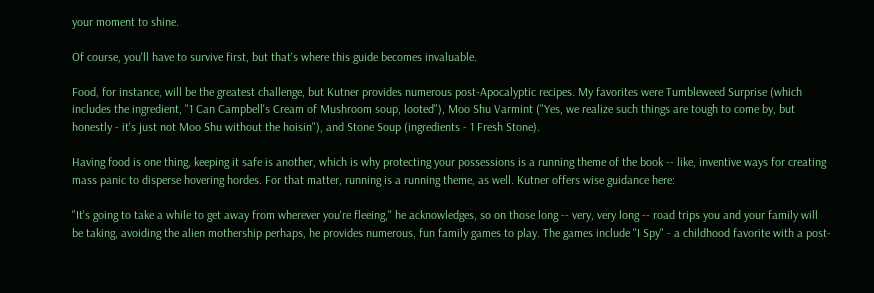your moment to shine.

Of course, you'll have to survive first, but that's where this guide becomes invaluable.

Food, for instance, will be the greatest challenge, but Kutner provides numerous post-Apocalyptic recipes. My favorites were Tumbleweed Surprise (which includes the ingredient, "1 Can Campbell's Cream of Mushroom soup, looted"), Moo Shu Varmint ("Yes, we realize such things are tough to come by, but honestly - it's just not Moo Shu without the hoisin"), and Stone Soup (ingredients - 1 Fresh Stone).

Having food is one thing, keeping it safe is another, which is why protecting your possessions is a running theme of the book -- like, inventive ways for creating mass panic to disperse hovering hordes. For that matter, running is a running theme, as well. Kutner offers wise guidance here:

"It's going to take a while to get away from wherever you're fleeing," he acknowledges, so on those long -- very, very long -- road trips you and your family will be taking, avoiding the alien mothership perhaps, he provides numerous, fun family games to play. The games include "I Spy" - a childhood favorite with a post-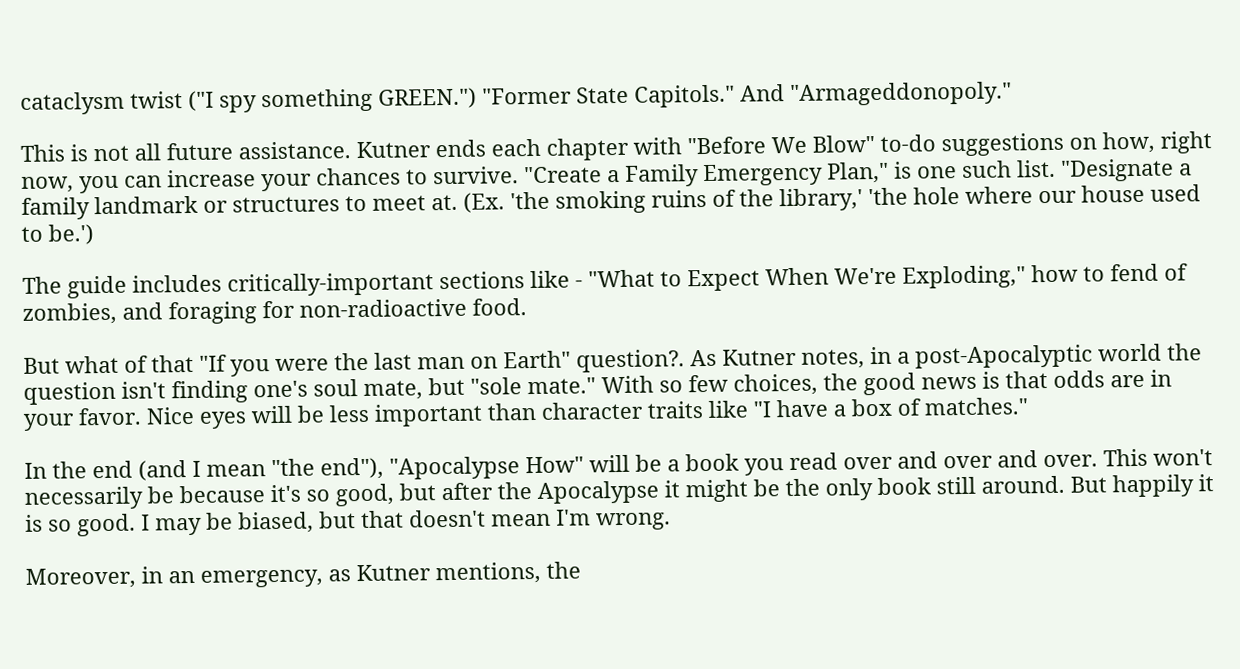cataclysm twist ("I spy something GREEN.") "Former State Capitols." And "Armageddonopoly."

This is not all future assistance. Kutner ends each chapter with "Before We Blow" to-do suggestions on how, right now, you can increase your chances to survive. "Create a Family Emergency Plan," is one such list. "Designate a family landmark or structures to meet at. (Ex. 'the smoking ruins of the library,' 'the hole where our house used to be.')

The guide includes critically-important sections like - "What to Expect When We're Exploding," how to fend of zombies, and foraging for non-radioactive food.

But what of that "If you were the last man on Earth" question?. As Kutner notes, in a post-Apocalyptic world the question isn't finding one's soul mate, but "sole mate." With so few choices, the good news is that odds are in your favor. Nice eyes will be less important than character traits like "I have a box of matches."

In the end (and I mean "the end"), "Apocalypse How" will be a book you read over and over and over. This won't necessarily be because it's so good, but after the Apocalypse it might be the only book still around. But happily it is so good. I may be biased, but that doesn't mean I'm wrong.

Moreover, in an emergency, as Kutner mentions, the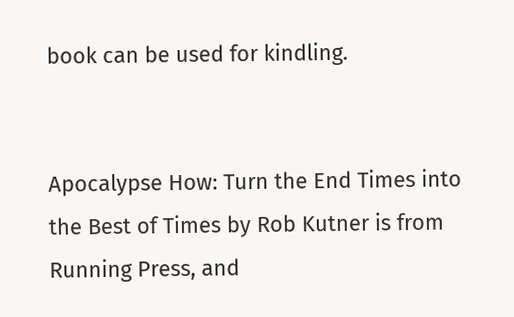book can be used for kindling.


Apocalypse How: Turn the End Times into the Best of Times by Rob Kutner is from Running Press, and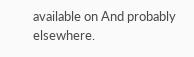available on And probably elsewhere.